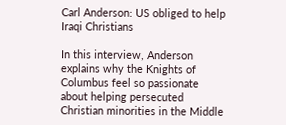Carl Anderson: US obliged to help Iraqi Christians

In this interview, Anderson explains why the Knights of Columbus feel so passionate about helping persecuted Christian minorities in the Middle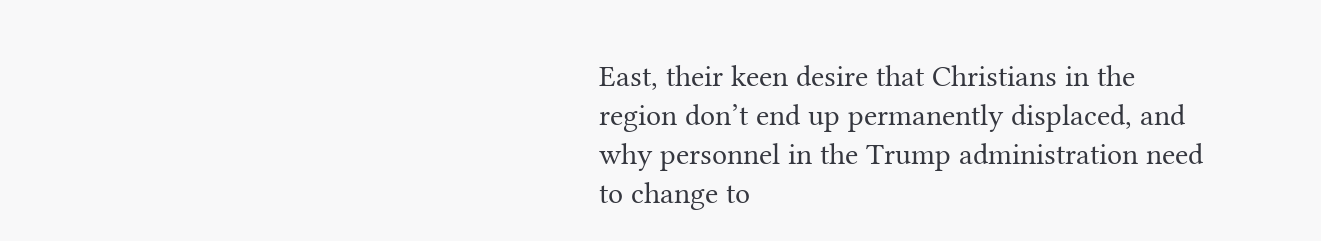East, their keen desire that Christians in the region don’t end up permanently displaced, and why personnel in the Trump administration need to change to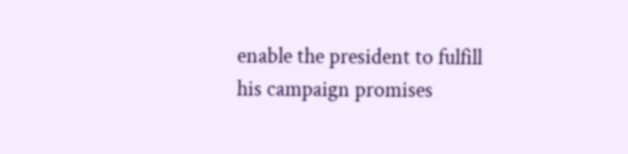enable the president to fulfill his campaign promises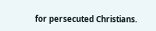for persecuted Christians.